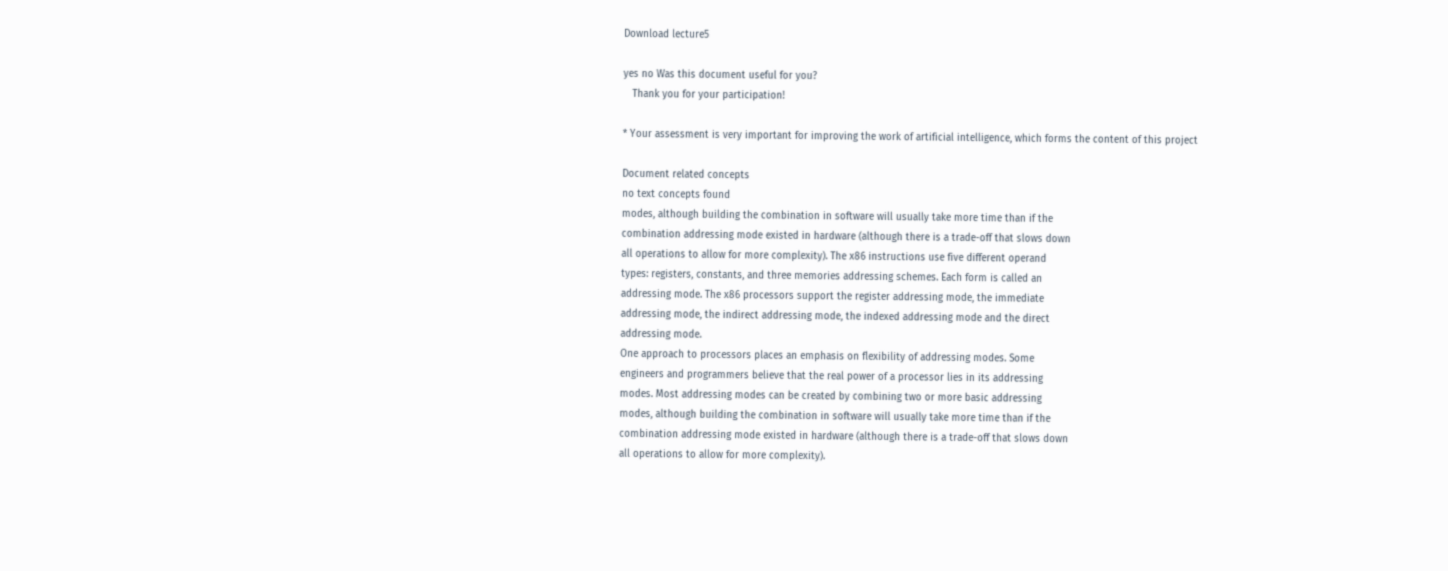Download lecture5

yes no Was this document useful for you?
   Thank you for your participation!

* Your assessment is very important for improving the work of artificial intelligence, which forms the content of this project

Document related concepts
no text concepts found
modes, although building the combination in software will usually take more time than if the
combination addressing mode existed in hardware (although there is a trade-off that slows down
all operations to allow for more complexity). The x86 instructions use five different operand
types: registers, constants, and three memories addressing schemes. Each form is called an
addressing mode. The x86 processors support the register addressing mode, the immediate
addressing mode, the indirect addressing mode, the indexed addressing mode and the direct
addressing mode.
One approach to processors places an emphasis on flexibility of addressing modes. Some
engineers and programmers believe that the real power of a processor lies in its addressing
modes. Most addressing modes can be created by combining two or more basic addressing
modes, although building the combination in software will usually take more time than if the
combination addressing mode existed in hardware (although there is a trade-off that slows down
all operations to allow for more complexity).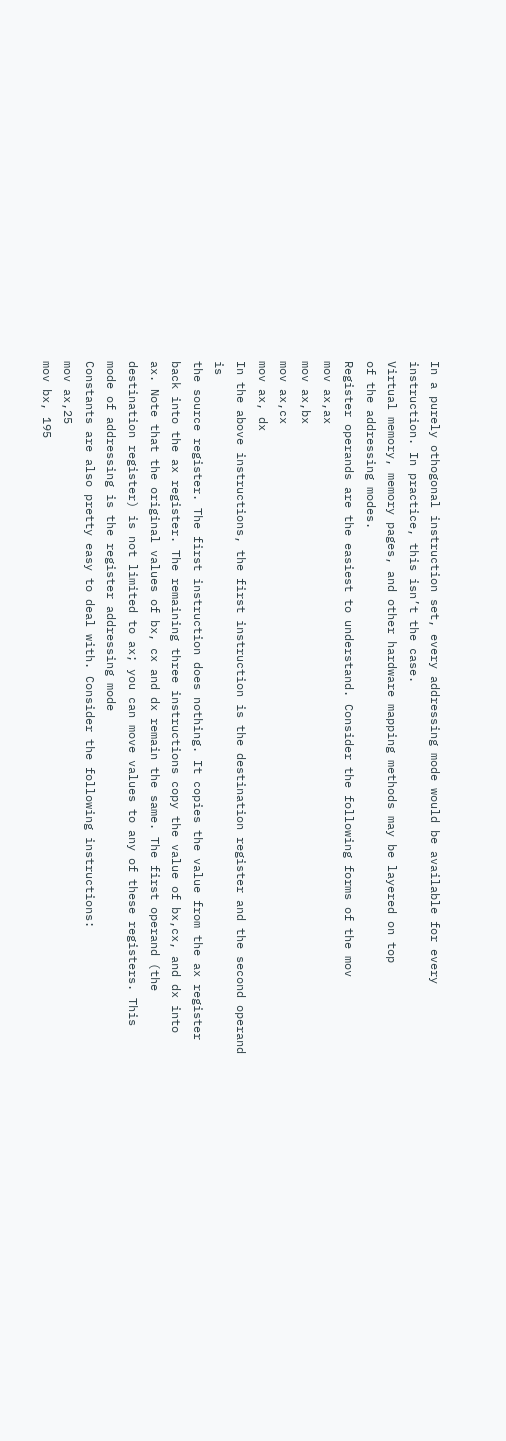In a purely othogonal instruction set, every addressing mode would be available for every
instruction. In practice, this isn’t the case.
Virtual memory, memory pages, and other hardware mapping methods may be layered on top
of the addressing modes.
Register operands are the easiest to understand. Consider the following forms of the mov
mov ax,ax
mov ax,bx
mov ax,cx
mov ax, dx
In the above instructions, the first instruction is the destination register and the second operand is
the source register. The first instruction does nothing. It copies the value from the ax register
back into the ax register. The remaining three instructions copy the value of bx,cx, and dx into
ax. Note that the original values of bx, cx and dx remain the same. The first operand (the
destination register) is not limited to ax; you can move values to any of these registers. This
mode of addressing is the register addressing mode
Constants are also pretty easy to deal with. Consider the following instructions:
mov ax,25
mov bx, 195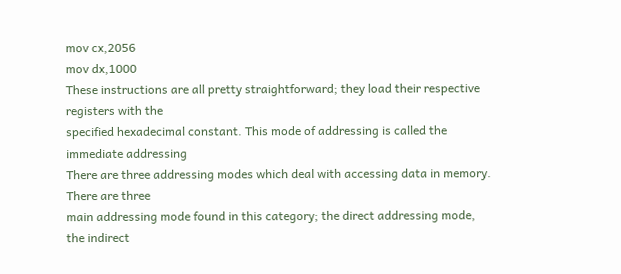mov cx,2056
mov dx,1000
These instructions are all pretty straightforward; they load their respective registers with the
specified hexadecimal constant. This mode of addressing is called the immediate addressing
There are three addressing modes which deal with accessing data in memory. There are three
main addressing mode found in this category; the direct addressing mode, the indirect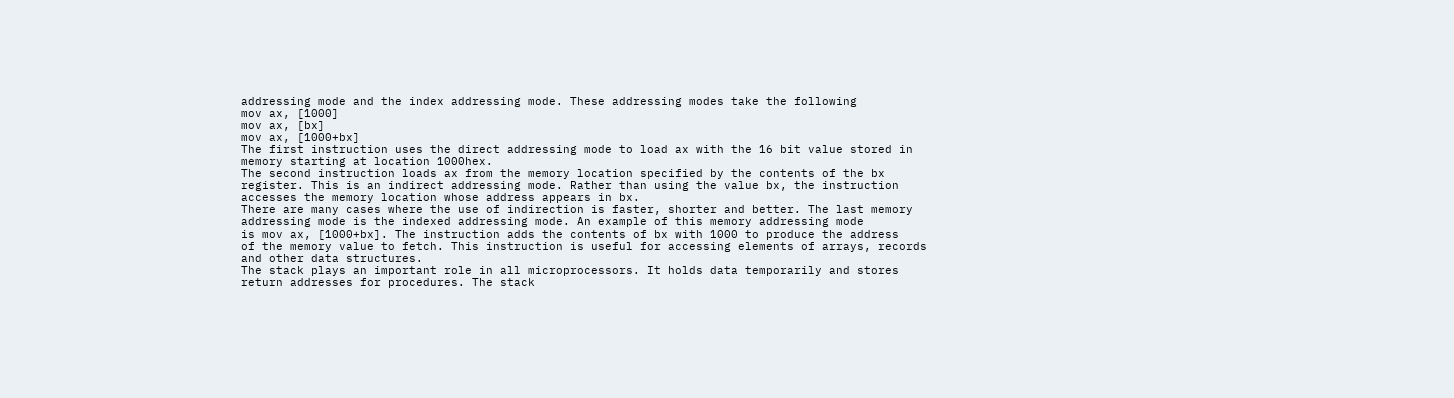addressing mode and the index addressing mode. These addressing modes take the following
mov ax, [1000]
mov ax, [bx]
mov ax, [1000+bx]
The first instruction uses the direct addressing mode to load ax with the 16 bit value stored in
memory starting at location 1000hex.
The second instruction loads ax from the memory location specified by the contents of the bx
register. This is an indirect addressing mode. Rather than using the value bx, the instruction
accesses the memory location whose address appears in bx.
There are many cases where the use of indirection is faster, shorter and better. The last memory
addressing mode is the indexed addressing mode. An example of this memory addressing mode
is mov ax, [1000+bx]. The instruction adds the contents of bx with 1000 to produce the address
of the memory value to fetch. This instruction is useful for accessing elements of arrays, records
and other data structures.
The stack plays an important role in all microprocessors. It holds data temporarily and stores
return addresses for procedures. The stack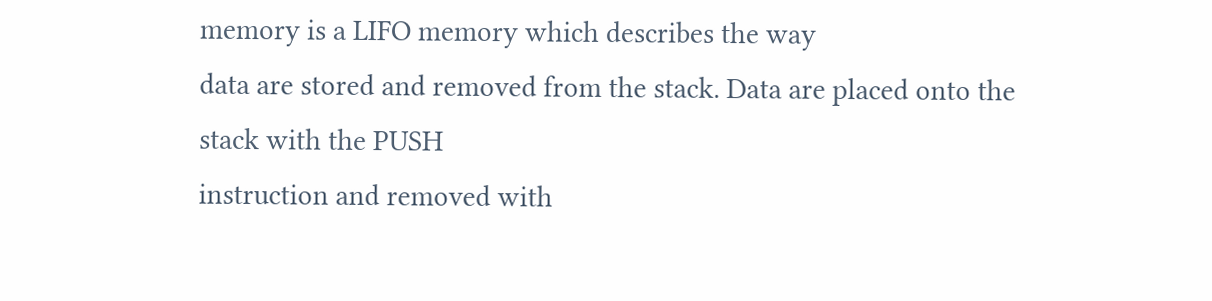memory is a LIFO memory which describes the way
data are stored and removed from the stack. Data are placed onto the stack with the PUSH
instruction and removed with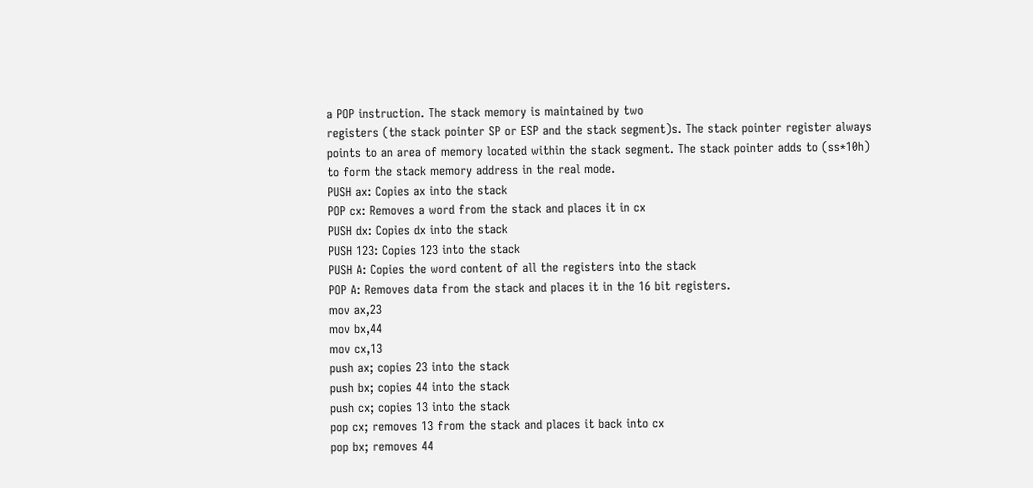a POP instruction. The stack memory is maintained by two
registers (the stack pointer SP or ESP and the stack segment)s. The stack pointer register always
points to an area of memory located within the stack segment. The stack pointer adds to (ss*10h)
to form the stack memory address in the real mode.
PUSH ax: Copies ax into the stack
POP cx: Removes a word from the stack and places it in cx
PUSH dx: Copies dx into the stack
PUSH 123: Copies 123 into the stack
PUSH A: Copies the word content of all the registers into the stack
POP A: Removes data from the stack and places it in the 16 bit registers.
mov ax,23
mov bx,44
mov cx,13
push ax; copies 23 into the stack
push bx; copies 44 into the stack
push cx; copies 13 into the stack
pop cx; removes 13 from the stack and places it back into cx
pop bx; removes 44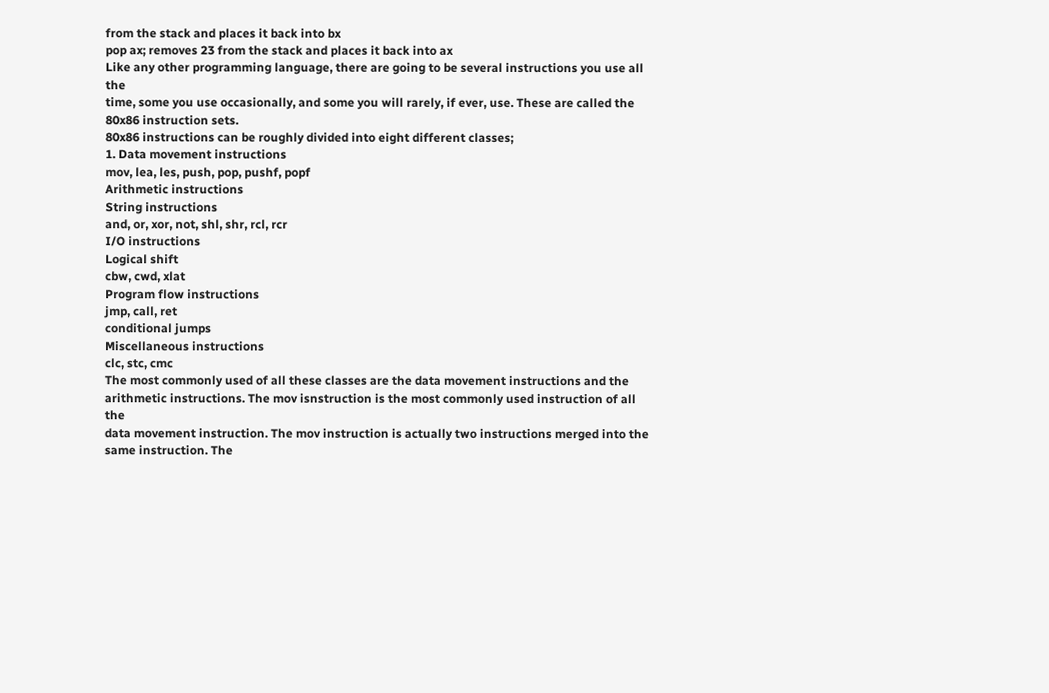from the stack and places it back into bx
pop ax; removes 23 from the stack and places it back into ax
Like any other programming language, there are going to be several instructions you use all the
time, some you use occasionally, and some you will rarely, if ever, use. These are called the
80x86 instruction sets.
80x86 instructions can be roughly divided into eight different classes;
1. Data movement instructions
mov, lea, les, push, pop, pushf, popf
Arithmetic instructions
String instructions
and, or, xor, not, shl, shr, rcl, rcr
I/O instructions
Logical shift
cbw, cwd, xlat
Program flow instructions
jmp, call, ret
conditional jumps
Miscellaneous instructions
clc, stc, cmc
The most commonly used of all these classes are the data movement instructions and the
arithmetic instructions. The mov isnstruction is the most commonly used instruction of all the
data movement instruction. The mov instruction is actually two instructions merged into the
same instruction. The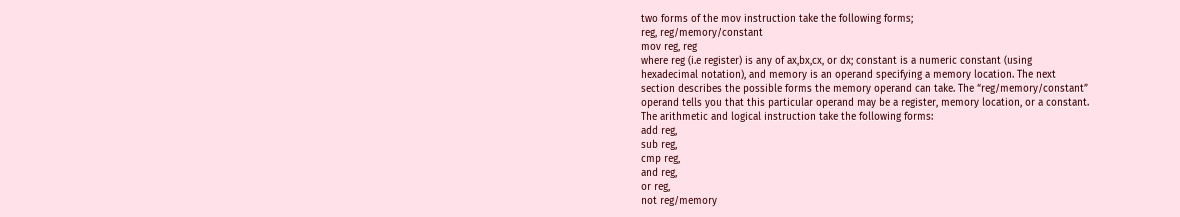two forms of the mov instruction take the following forms;
reg, reg/memory/constant
mov reg, reg
where reg (i.e register) is any of ax,bx,cx, or dx; constant is a numeric constant (using
hexadecimal notation), and memory is an operand specifying a memory location. The next
section describes the possible forms the memory operand can take. The “reg/memory/constant”
operand tells you that this particular operand may be a register, memory location, or a constant.
The arithmetic and logical instruction take the following forms:
add reg,
sub reg,
cmp reg,
and reg,
or reg,
not reg/memory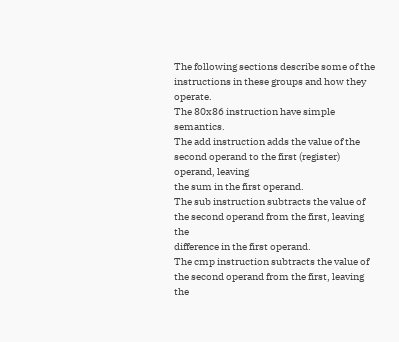The following sections describe some of the instructions in these groups and how they operate.
The 80x86 instruction have simple semantics.
The add instruction adds the value of the second operand to the first (register) operand, leaving
the sum in the first operand.
The sub instruction subtracts the value of the second operand from the first, leaving the
difference in the first operand.
The cmp instruction subtracts the value of the second operand from the first, leaving the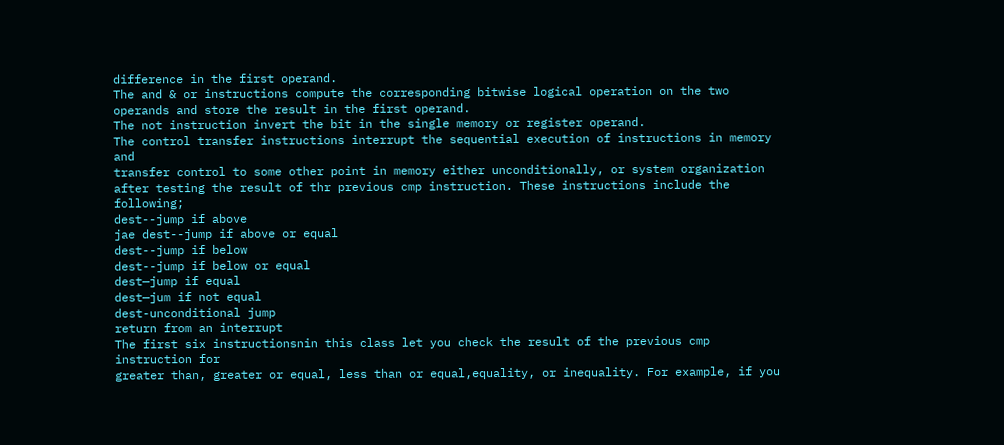difference in the first operand.
The and & or instructions compute the corresponding bitwise logical operation on the two
operands and store the result in the first operand.
The not instruction invert the bit in the single memory or register operand.
The control transfer instructions interrupt the sequential execution of instructions in memory and
transfer control to some other point in memory either unconditionally, or system organization
after testing the result of thr previous cmp instruction. These instructions include the following;
dest--jump if above
jae dest--jump if above or equal
dest--jump if below
dest--jump if below or equal
dest—jump if equal
dest—jum if not equal
dest-unconditional jump
return from an interrupt
The first six instructionsnin this class let you check the result of the previous cmp instruction for
greater than, greater or equal, less than or equal,equality, or inequality. For example, if you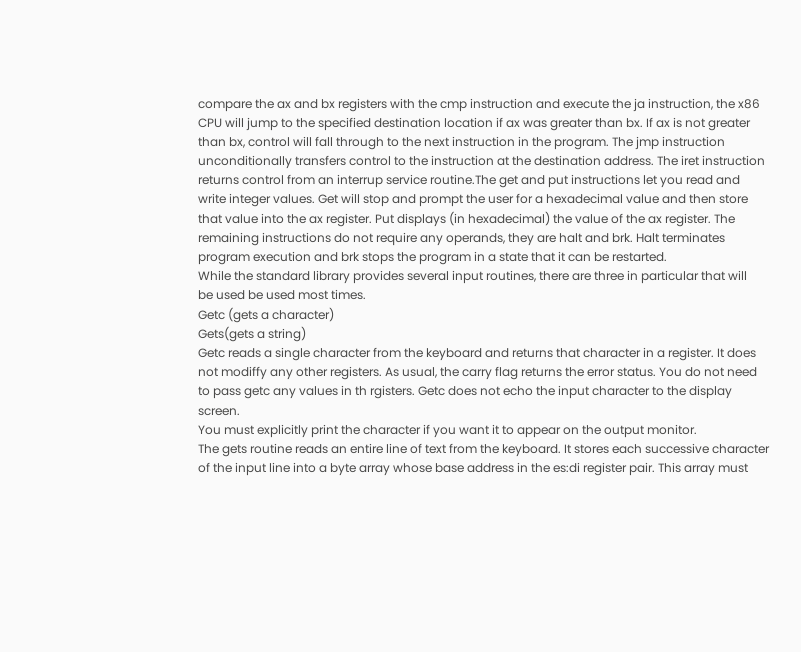compare the ax and bx registers with the cmp instruction and execute the ja instruction, the x86
CPU will jump to the specified destination location if ax was greater than bx. If ax is not greater
than bx, control will fall through to the next instruction in the program. The jmp instruction
unconditionally transfers control to the instruction at the destination address. The iret instruction
returns control from an interrup service routine.The get and put instructions let you read and
write integer values. Get will stop and prompt the user for a hexadecimal value and then store
that value into the ax register. Put displays (in hexadecimal) the value of the ax register. The
remaining instructions do not require any operands, they are halt and brk. Halt terminates
program execution and brk stops the program in a state that it can be restarted.
While the standard library provides several input routines, there are three in particular that will
be used be used most times.
Getc (gets a character)
Gets(gets a string)
Getc reads a single character from the keyboard and returns that character in a register. It does
not modiffy any other registers. As usual, the carry flag returns the error status. You do not need
to pass getc any values in th rgisters. Getc does not echo the input character to the display screen.
You must explicitly print the character if you want it to appear on the output monitor.
The gets routine reads an entire line of text from the keyboard. It stores each successive character
of the input line into a byte array whose base address in the es:di register pair. This array must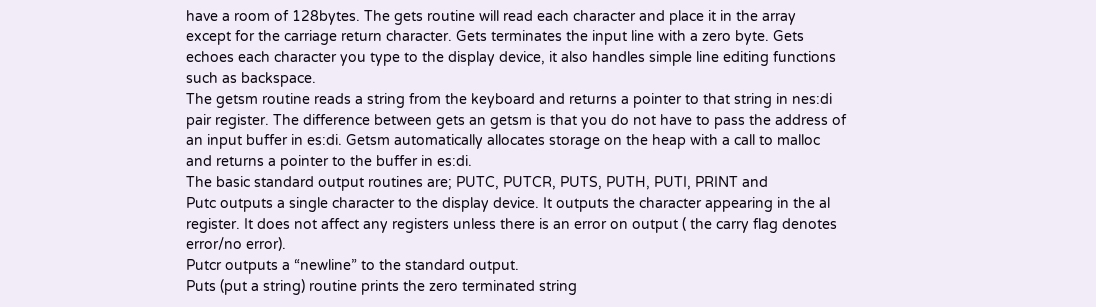have a room of 128bytes. The gets routine will read each character and place it in the array
except for the carriage return character. Gets terminates the input line with a zero byte. Gets
echoes each character you type to the display device, it also handles simple line editing functions
such as backspace.
The getsm routine reads a string from the keyboard and returns a pointer to that string in nes:di
pair register. The difference between gets an getsm is that you do not have to pass the address of
an input buffer in es:di. Getsm automatically allocates storage on the heap with a call to malloc
and returns a pointer to the buffer in es:di.
The basic standard output routines are; PUTC, PUTCR, PUTS, PUTH, PUTI, PRINT and
Putc outputs a single character to the display device. It outputs the character appearing in the al
register. It does not affect any registers unless there is an error on output ( the carry flag denotes
error/no error).
Putcr outputs a “newline” to the standard output.
Puts (put a string) routine prints the zero terminated string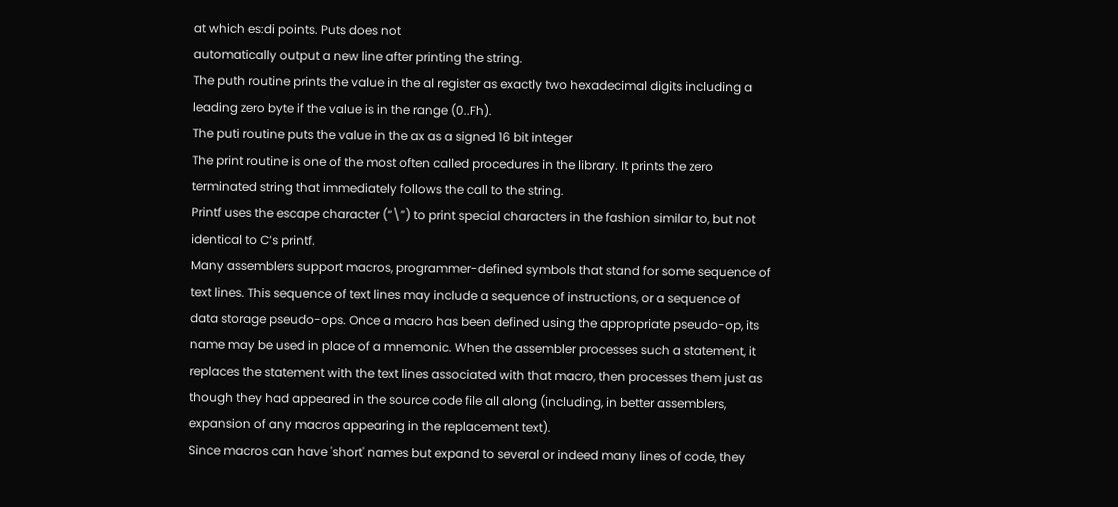at which es:di points. Puts does not
automatically output a new line after printing the string.
The puth routine prints the value in the al register as exactly two hexadecimal digits including a
leading zero byte if the value is in the range (0..Fh).
The puti routine puts the value in the ax as a signed 16 bit integer
The print routine is one of the most often called procedures in the library. It prints the zero
terminated string that immediately follows the call to the string.
Printf uses the escape character (“\”) to print special characters in the fashion similar to, but not
identical to C’s printf.
Many assemblers support macros, programmer-defined symbols that stand for some sequence of
text lines. This sequence of text lines may include a sequence of instructions, or a sequence of
data storage pseudo-ops. Once a macro has been defined using the appropriate pseudo-op, its
name may be used in place of a mnemonic. When the assembler processes such a statement, it
replaces the statement with the text lines associated with that macro, then processes them just as
though they had appeared in the source code file all along (including, in better assemblers,
expansion of any macros appearing in the replacement text).
Since macros can have 'short' names but expand to several or indeed many lines of code, they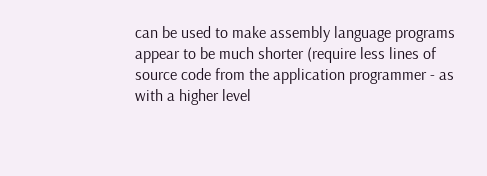can be used to make assembly language programs appear to be much shorter (require less lines of
source code from the application programmer - as with a higher level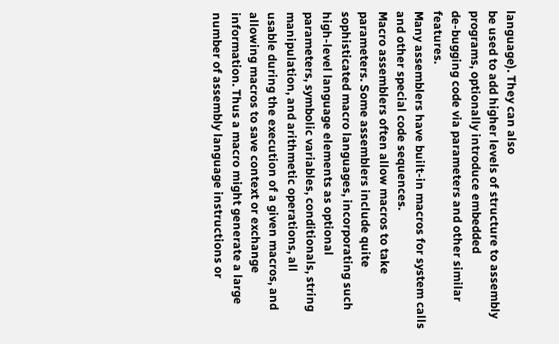language). They can also
be used to add higher levels of structure to assembly programs, optionally introduce embedded
de-bugging code via parameters and other similar features.
Many assemblers have built-in macros for system calls and other special code sequences.
Macro assemblers often allow macros to take parameters. Some assemblers include quite
sophisticated macro languages, incorporating such high-level language elements as optional
parameters, symbolic variables, conditionals, string manipulation, and arithmetic operations, all
usable during the execution of a given macros, and allowing macros to save context or exchange
information. Thus a macro might generate a large number of assembly language instructions or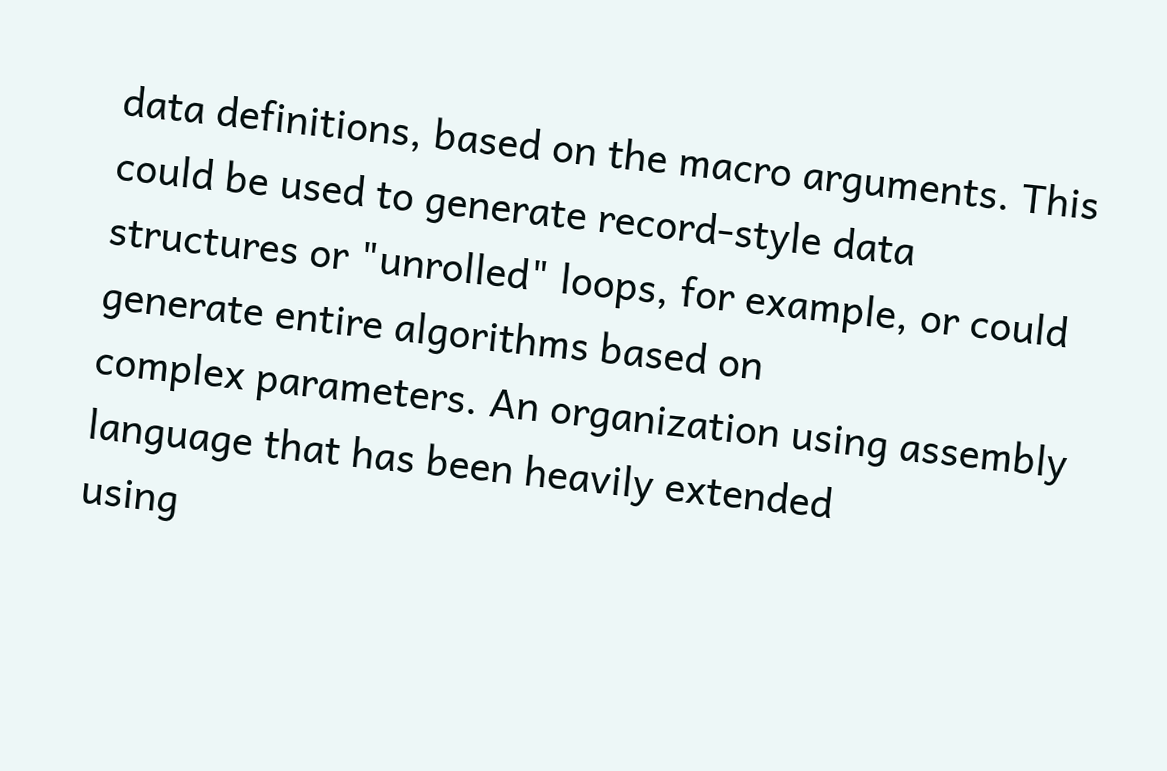data definitions, based on the macro arguments. This could be used to generate record-style data
structures or "unrolled" loops, for example, or could generate entire algorithms based on
complex parameters. An organization using assembly language that has been heavily extended
using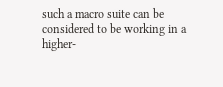such a macro suite can be considered to be working in a higher-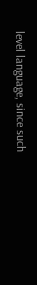level language, since such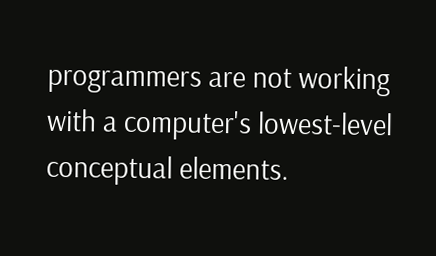programmers are not working with a computer's lowest-level conceptual elements.